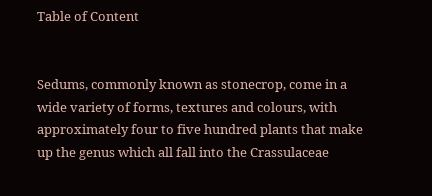Table of Content


Sedums, commonly known as stonecrop, come in a wide variety of forms, textures and colours, with approximately four to five hundred plants that make up the genus which all fall into the Crassulaceae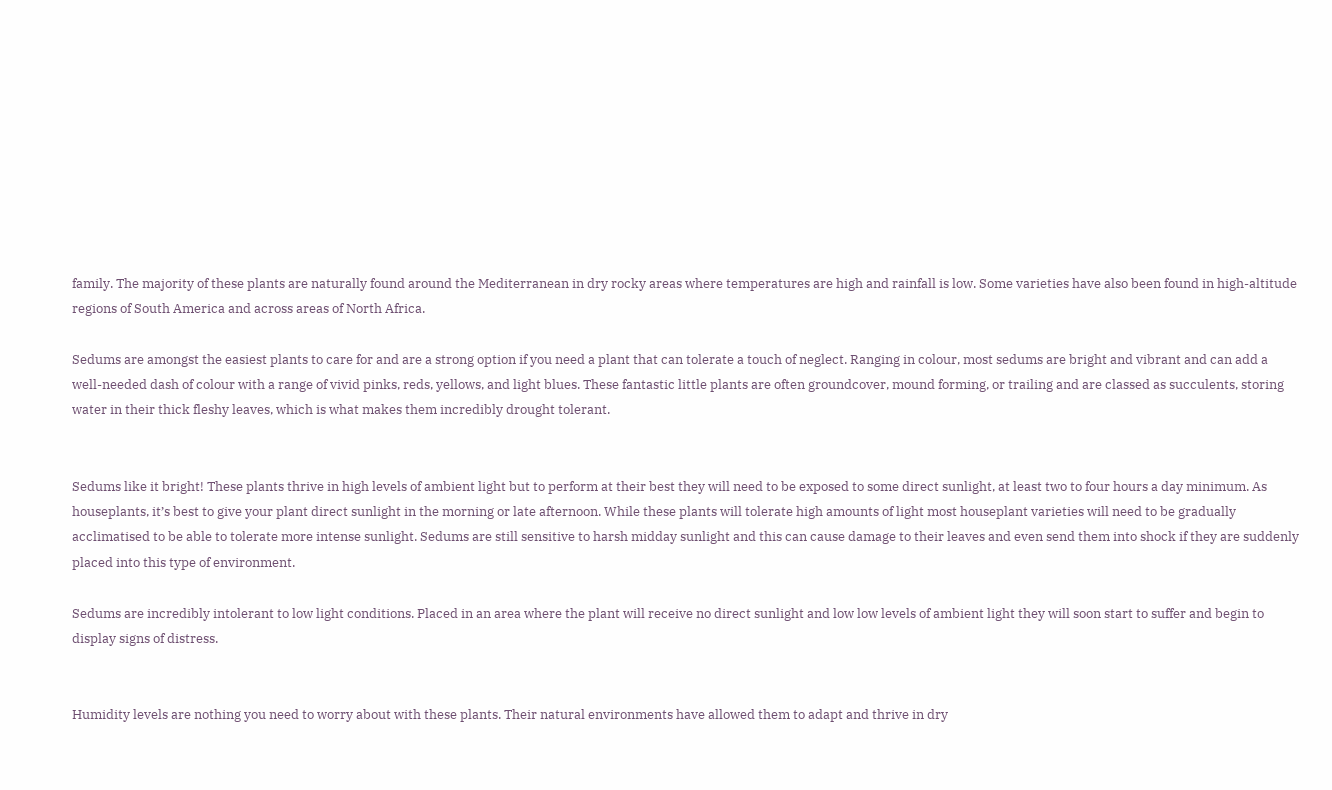family. The majority of these plants are naturally found around the Mediterranean in dry rocky areas where temperatures are high and rainfall is low. Some varieties have also been found in high-altitude regions of South America and across areas of North Africa.

Sedums are amongst the easiest plants to care for and are a strong option if you need a plant that can tolerate a touch of neglect. Ranging in colour, most sedums are bright and vibrant and can add a well-needed dash of colour with a range of vivid pinks, reds, yellows, and light blues. These fantastic little plants are often groundcover, mound forming, or trailing and are classed as succulents, storing water in their thick fleshy leaves, which is what makes them incredibly drought tolerant.


Sedums like it bright! These plants thrive in high levels of ambient light but to perform at their best they will need to be exposed to some direct sunlight, at least two to four hours a day minimum. As houseplants, it’s best to give your plant direct sunlight in the morning or late afternoon. While these plants will tolerate high amounts of light most houseplant varieties will need to be gradually acclimatised to be able to tolerate more intense sunlight. Sedums are still sensitive to harsh midday sunlight and this can cause damage to their leaves and even send them into shock if they are suddenly placed into this type of environment.

Sedums are incredibly intolerant to low light conditions. Placed in an area where the plant will receive no direct sunlight and low low levels of ambient light they will soon start to suffer and begin to display signs of distress.


Humidity levels are nothing you need to worry about with these plants. Their natural environments have allowed them to adapt and thrive in dry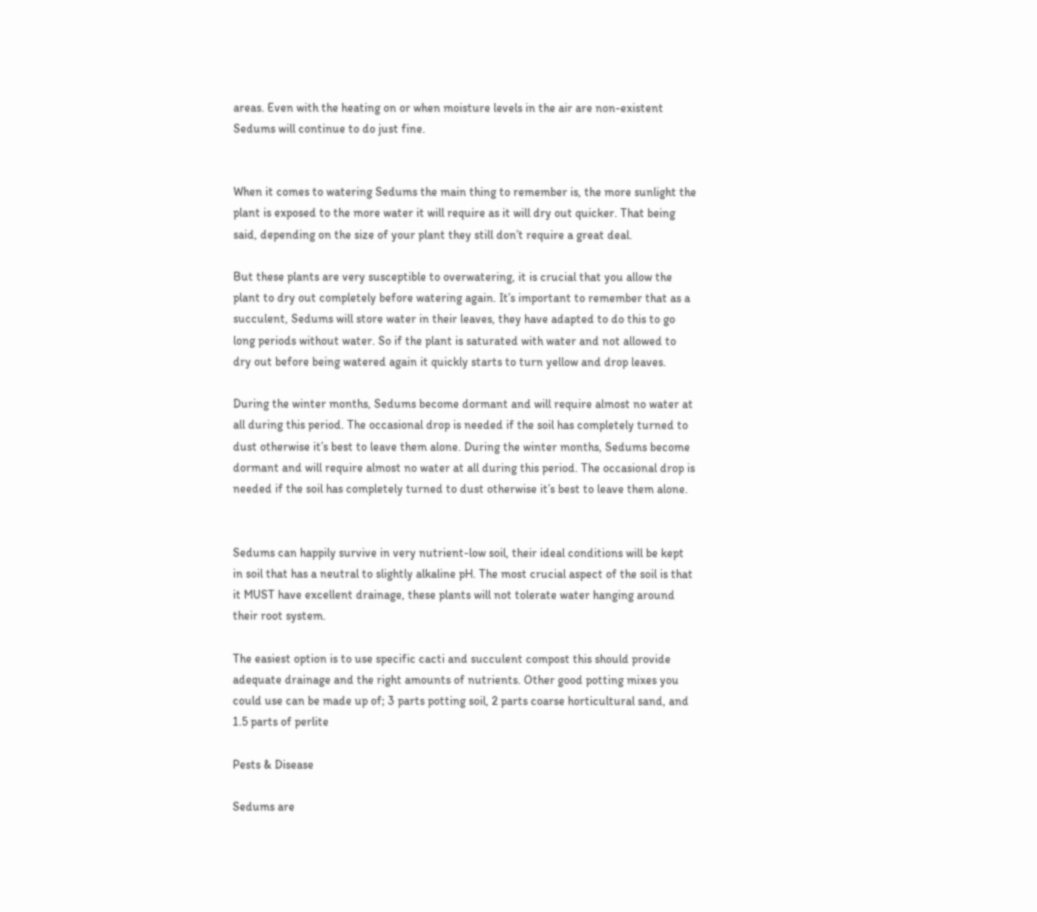areas. Even with the heating on or when moisture levels in the air are non-existent Sedums will continue to do just fine.


When it comes to watering Sedums the main thing to remember is, the more sunlight the plant is exposed to the more water it will require as it will dry out quicker. That being said, depending on the size of your plant they still don’t require a great deal.

But these plants are very susceptible to overwatering, it is crucial that you allow the plant to dry out completely before watering again. It’s important to remember that as a succulent, Sedums will store water in their leaves, they have adapted to do this to go long periods without water. So if the plant is saturated with water and not allowed to dry out before being watered again it quickly starts to turn yellow and drop leaves.

During the winter months, Sedums become dormant and will require almost no water at all during this period. The occasional drop is needed if the soil has completely turned to dust otherwise it’s best to leave them alone. During the winter months, Sedums become dormant and will require almost no water at all during this period. The occasional drop is needed if the soil has completely turned to dust otherwise it’s best to leave them alone.


Sedums can happily survive in very nutrient-low soil, their ideal conditions will be kept in soil that has a neutral to slightly alkaline pH. The most crucial aspect of the soil is that it MUST have excellent drainage, these plants will not tolerate water hanging around their root system.

The easiest option is to use specific cacti and succulent compost this should provide adequate drainage and the right amounts of nutrients. Other good potting mixes you could use can be made up of; 3 parts potting soil, 2 parts coarse horticultural sand, and 1.5 parts of perlite

Pests & Disease

Sedums are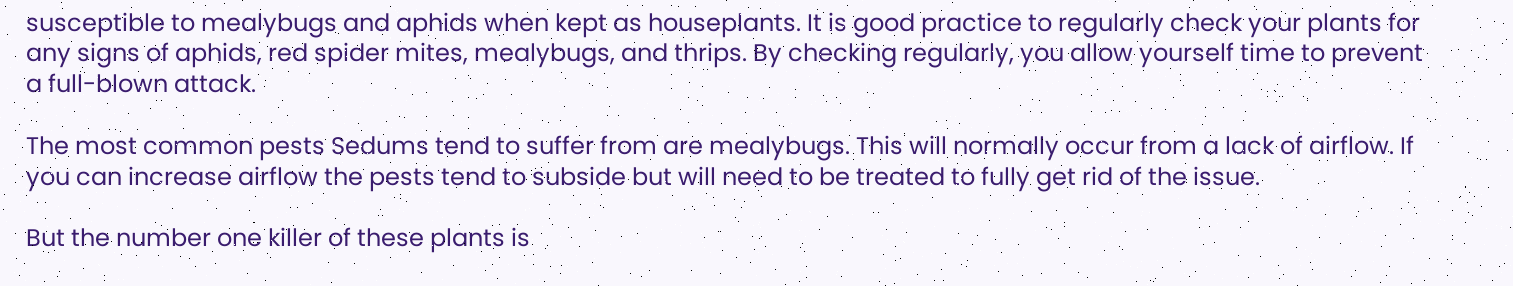susceptible to mealybugs and aphids when kept as houseplants. It is good practice to regularly check your plants for any signs of aphids, red spider mites, mealybugs, and thrips. By checking regularly, you allow yourself time to prevent a full-blown attack.

The most common pests Sedums tend to suffer from are mealybugs. This will normally occur from a lack of airflow. If you can increase airflow the pests tend to subside but will need to be treated to fully get rid of the issue.

But the number one killer of these plants is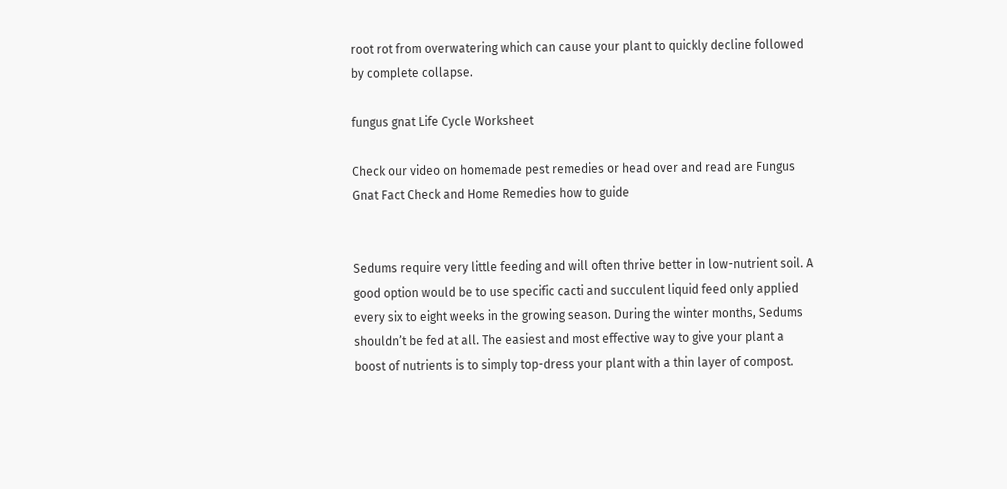root rot from overwatering which can cause your plant to quickly decline followed by complete collapse.

fungus gnat Life Cycle Worksheet

Check our video on homemade pest remedies or head over and read are Fungus Gnat Fact Check and Home Remedies how to guide


Sedums require very little feeding and will often thrive better in low-nutrient soil. A good option would be to use specific cacti and succulent liquid feed only applied every six to eight weeks in the growing season. During the winter months, Sedums shouldn’t be fed at all. The easiest and most effective way to give your plant a boost of nutrients is to simply top-dress your plant with a thin layer of compost.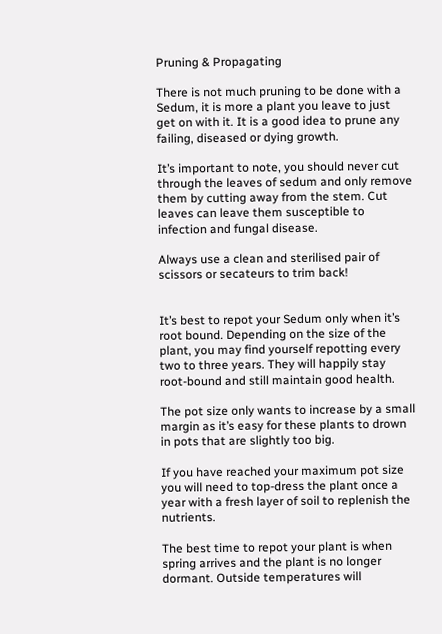Pruning & Propagating

There is not much pruning to be done with a Sedum, it is more a plant you leave to just get on with it. It is a good idea to prune any failing, diseased or dying growth.

It’s important to note, you should never cut through the leaves of sedum and only remove them by cutting away from the stem. Cut leaves can leave them susceptible to infection and fungal disease.

Always use a clean and sterilised pair of scissors or secateurs to trim back!


It’s best to repot your Sedum only when it’s root bound. Depending on the size of the plant, you may find yourself repotting every two to three years. They will happily stay root-bound and still maintain good health.

The pot size only wants to increase by a small margin as it’s easy for these plants to drown in pots that are slightly too big.

If you have reached your maximum pot size you will need to top-dress the plant once a year with a fresh layer of soil to replenish the nutrients.

The best time to repot your plant is when spring arrives and the plant is no longer dormant. Outside temperatures will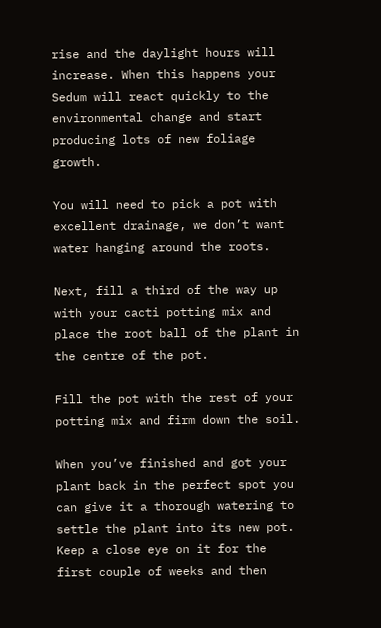rise and the daylight hours will increase. When this happens your Sedum will react quickly to the environmental change and start producing lots of new foliage growth.

You will need to pick a pot with excellent drainage, we don’t want water hanging around the roots.

Next, fill a third of the way up with your cacti potting mix and place the root ball of the plant in the centre of the pot.

Fill the pot with the rest of your potting mix and firm down the soil.

When you’ve finished and got your plant back in the perfect spot you can give it a thorough watering to settle the plant into its new pot. Keep a close eye on it for the first couple of weeks and then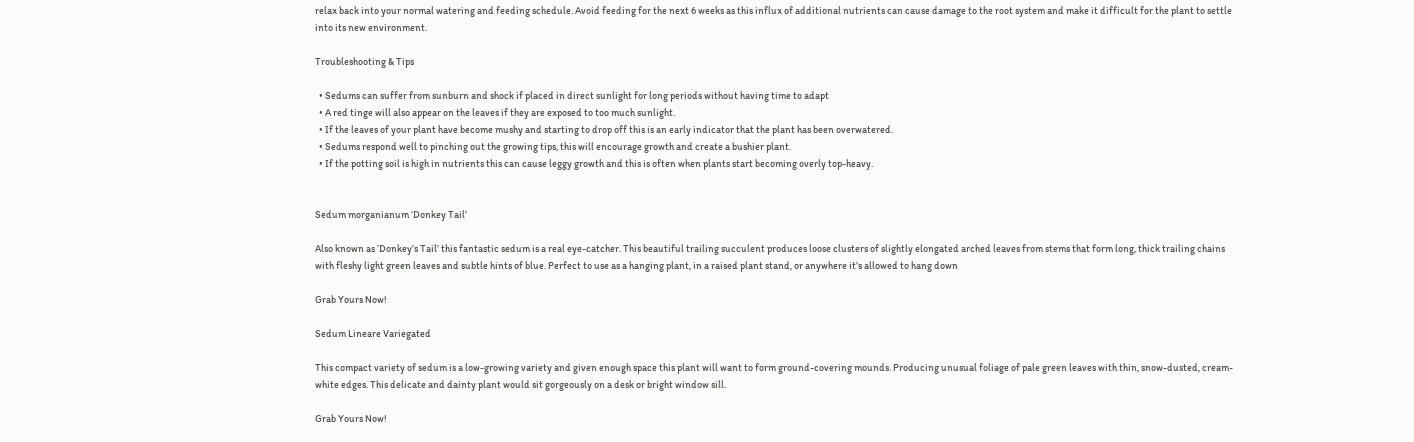relax back into your normal watering and feeding schedule. Avoid feeding for the next 6 weeks as this influx of additional nutrients can cause damage to the root system and make it difficult for the plant to settle into its new environment.

Troubleshooting & Tips

  • Sedums can suffer from sunburn and shock if placed in direct sunlight for long periods without having time to adapt
  • A red tinge will also appear on the leaves if they are exposed to too much sunlight.
  • If the leaves of your plant have become mushy and starting to drop off this is an early indicator that the plant has been overwatered.
  • Sedums respond well to pinching out the growing tips, this will encourage growth and create a bushier plant.
  • If the potting soil is high in nutrients this can cause leggy growth and this is often when plants start becoming overly top-heavy.


Sedum morganianum ‘Donkey Tail’

Also known as ‘Donkey’s Tail’ this fantastic sedum is a real eye-catcher. This beautiful trailing succulent produces loose clusters of slightly elongated arched leaves from stems that form long, thick trailing chains with fleshy light green leaves and subtle hints of blue. Perfect to use as a hanging plant, in a raised plant stand, or anywhere it’s allowed to hang down

Grab Yours Now!

Sedum Lineare Variegated

This compact variety of sedum is a low-growing variety and given enough space this plant will want to form ground-covering mounds. Producing unusual foliage of pale green leaves with thin, snow-dusted, cream-white edges. This delicate and dainty plant would sit gorgeously on a desk or bright window sill.

Grab Yours Now!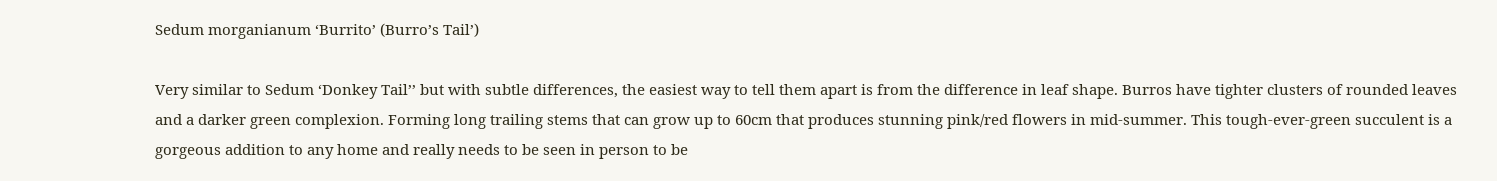Sedum morganianum ‘Burrito’ (Burro’s Tail’)

Very similar to Sedum ‘Donkey Tail’’ but with subtle differences, the easiest way to tell them apart is from the difference in leaf shape. Burros have tighter clusters of rounded leaves and a darker green complexion. Forming long trailing stems that can grow up to 60cm that produces stunning pink/red flowers in mid-summer. This tough-ever-green succulent is a gorgeous addition to any home and really needs to be seen in person to be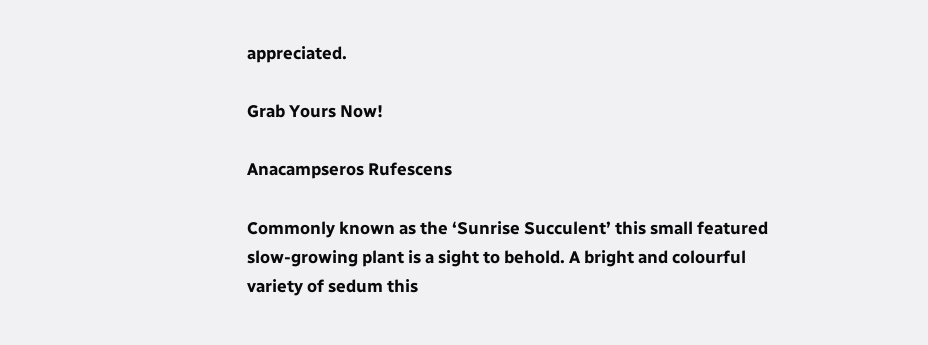appreciated.

Grab Yours Now!

Anacampseros Rufescens

Commonly known as the ‘Sunrise Succulent’ this small featured slow-growing plant is a sight to behold. A bright and colourful variety of sedum this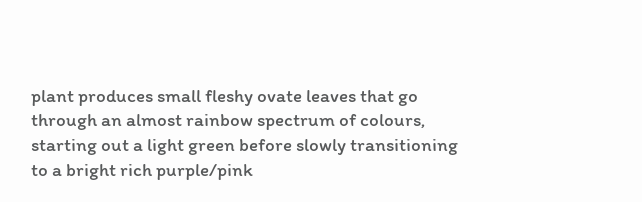plant produces small fleshy ovate leaves that go through an almost rainbow spectrum of colours, starting out a light green before slowly transitioning to a bright rich purple/pink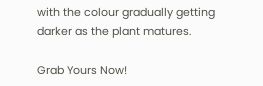with the colour gradually getting darker as the plant matures.

Grab Yours Now!